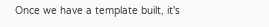Once we have a template built, it's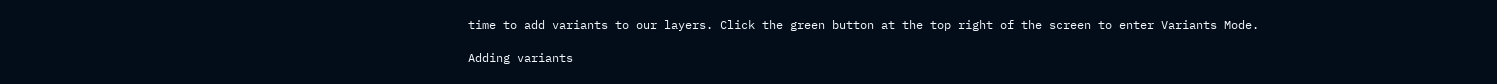time to add variants to our layers. Click the green button at the top right of the screen to enter Variants Mode.

Adding variants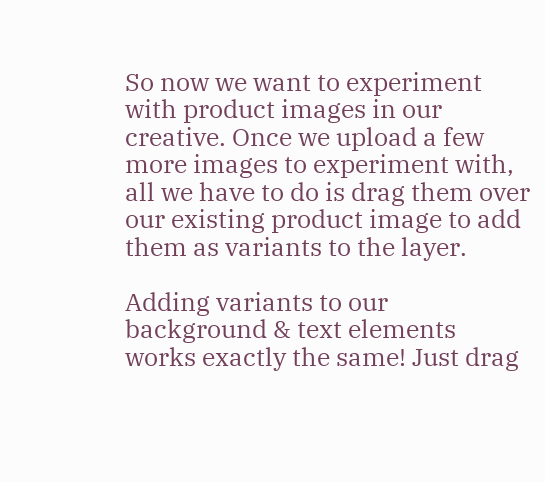So now we want to experiment with product images in our creative. Once we upload a few more images to experiment with, all we have to do is drag them over our existing product image to add them as variants to the layer.

Adding variants to our background & text elements works exactly the same! Just drag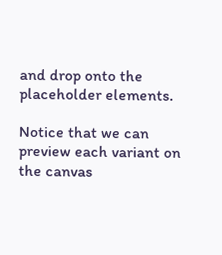and drop onto the placeholder elements.

Notice that we can preview each variant on the canvas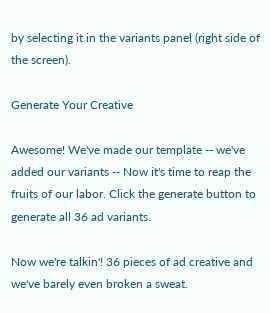by selecting it in the variants panel (right side of the screen).

Generate Your Creative

Awesome! We've made our template -- we've added our variants -- Now it's time to reap the fruits of our labor. Click the generate button to generate all 36 ad variants.

Now we're talkin'! 36 pieces of ad creative and we've barely even broken a sweat.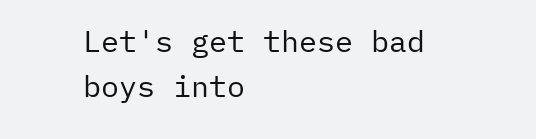Let's get these bad boys into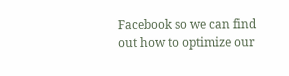Facebook so we can find out how to optimize our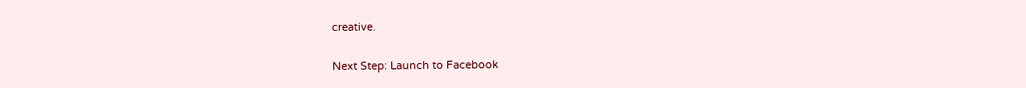creative.

Next Step: Launch to Facebook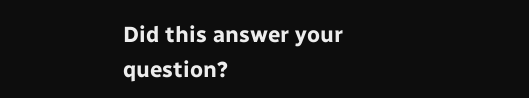Did this answer your question?